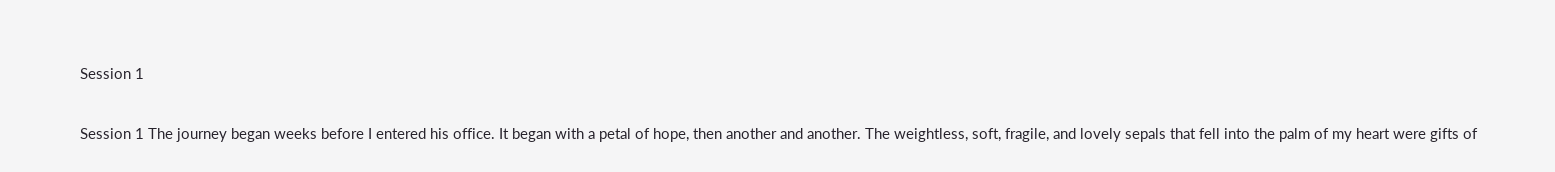Session 1

Session 1 The journey began weeks before I entered his office. It began with a petal of hope, then another and another. The weightless, soft, fragile, and lovely sepals that fell into the palm of my heart were gifts of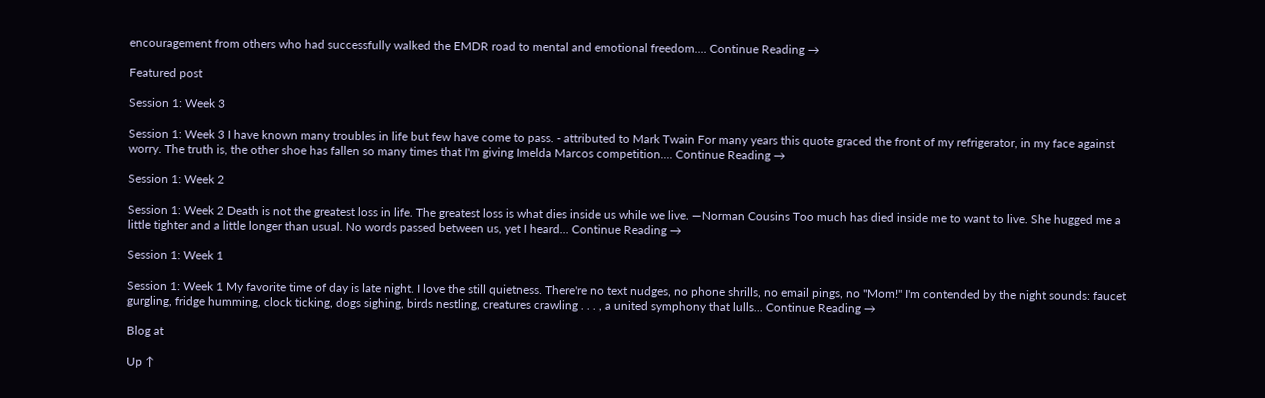encouragement from others who had successfully walked the EMDR road to mental and emotional freedom.... Continue Reading →

Featured post

Session 1: Week 3

Session 1: Week 3 I have known many troubles in life but few have come to pass. - attributed to Mark Twain For many years this quote graced the front of my refrigerator, in my face against worry. The truth is, the other shoe has fallen so many times that I'm giving Imelda Marcos competition.... Continue Reading →

Session 1: Week 2

Session 1: Week 2 Death is not the greatest loss in life. The greatest loss is what dies inside us while we live. —Norman Cousins Too much has died inside me to want to live. She hugged me a little tighter and a little longer than usual. No words passed between us, yet I heard... Continue Reading →

Session 1: Week 1

Session 1: Week 1 My favorite time of day is late night. I love the still quietness. There're no text nudges, no phone shrills, no email pings, no "Mom!" I'm contended by the night sounds: faucet gurgling, fridge humming, clock ticking, dogs sighing, birds nestling, creatures crawling . . . , a united symphony that lulls... Continue Reading →

Blog at

Up ↑